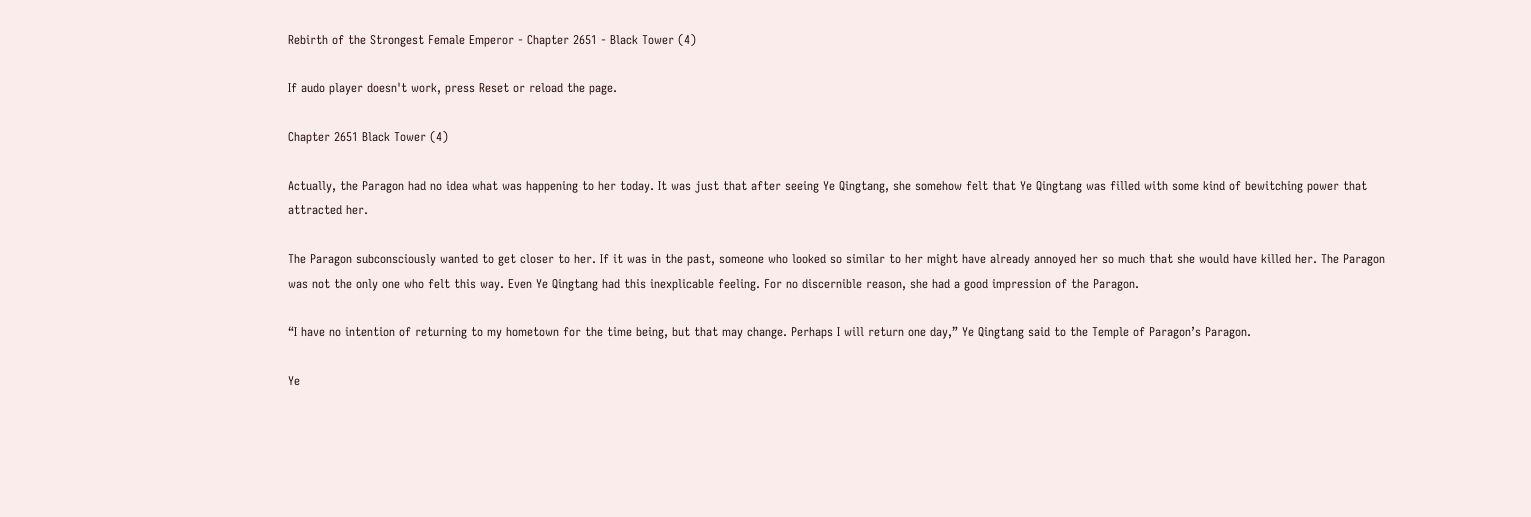Rebirth of the Strongest Female Emperor - Chapter 2651 - Black Tower (4)

If audo player doesn't work, press Reset or reload the page.

Chapter 2651 Black Tower (4)

Actually, the Paragon had no idea what was happening to her today. It was just that after seeing Ye Qingtang, she somehow felt that Ye Qingtang was filled with some kind of bewitching power that attracted her.

The Paragon subconsciously wanted to get closer to her. If it was in the past, someone who looked so similar to her might have already annoyed her so much that she would have killed her. The Paragon was not the only one who felt this way. Even Ye Qingtang had this inexplicable feeling. For no discernible reason, she had a good impression of the Paragon.

“I have no intention of returning to my hometown for the time being, but that may change. Perhaps I will return one day,” Ye Qingtang said to the Temple of Paragon’s Paragon.

Ye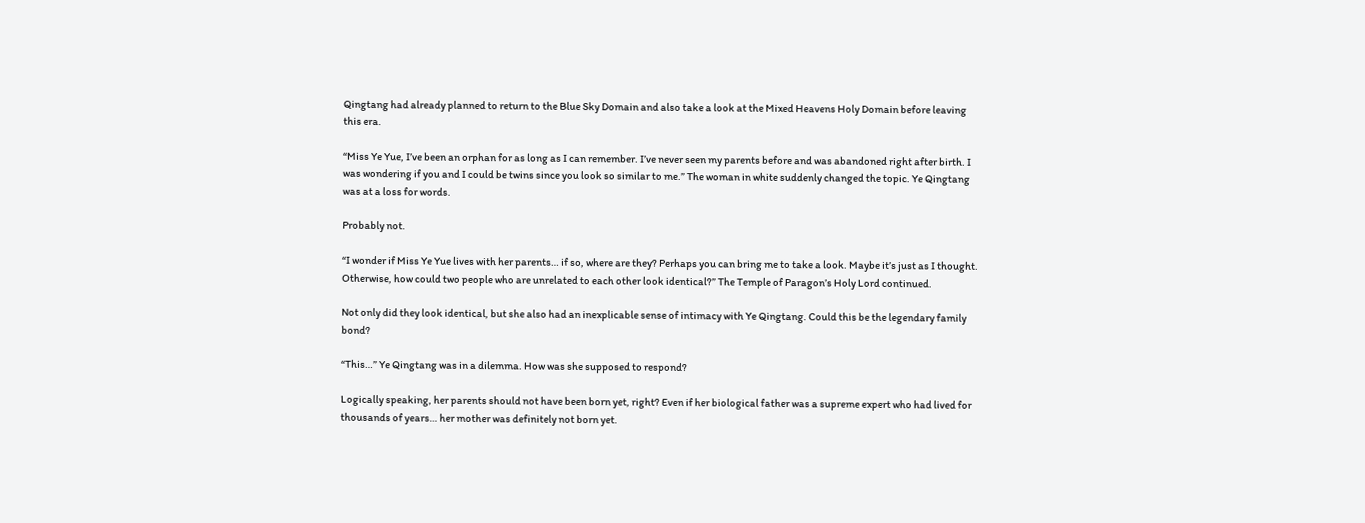Qingtang had already planned to return to the Blue Sky Domain and also take a look at the Mixed Heavens Holy Domain before leaving this era.

“Miss Ye Yue, I’ve been an orphan for as long as I can remember. I’ve never seen my parents before and was abandoned right after birth. I was wondering if you and I could be twins since you look so similar to me.” The woman in white suddenly changed the topic. Ye Qingtang was at a loss for words.

Probably not.

“I wonder if Miss Ye Yue lives with her parents… if so, where are they? Perhaps you can bring me to take a look. Maybe it’s just as I thought. Otherwise, how could two people who are unrelated to each other look identical?” The Temple of Paragon’s Holy Lord continued.

Not only did they look identical, but she also had an inexplicable sense of intimacy with Ye Qingtang. Could this be the legendary family bond?

“This…” Ye Qingtang was in a dilemma. How was she supposed to respond?

Logically speaking, her parents should not have been born yet, right? Even if her biological father was a supreme expert who had lived for thousands of years… her mother was definitely not born yet.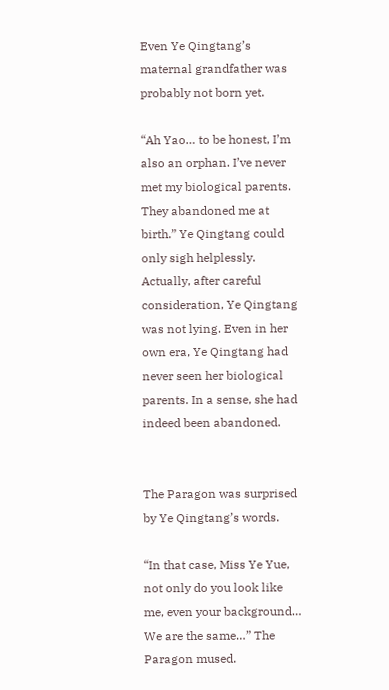Even Ye Qingtang’s maternal grandfather was probably not born yet.

“Ah Yao… to be honest, I’m also an orphan. I’ve never met my biological parents. They abandoned me at birth.” Ye Qingtang could only sigh helplessly. Actually, after careful consideration, Ye Qingtang was not lying. Even in her own era, Ye Qingtang had never seen her biological parents. In a sense, she had indeed been abandoned.


The Paragon was surprised by Ye Qingtang’s words.

“In that case, Miss Ye Yue, not only do you look like me, even your background… We are the same…” The Paragon mused.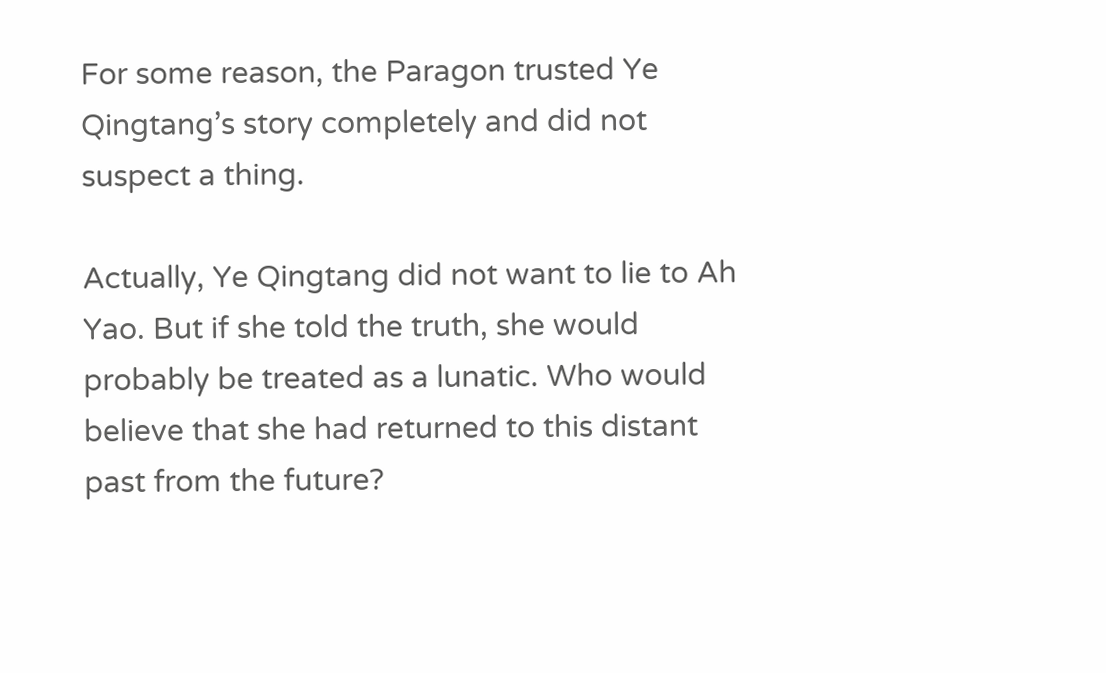For some reason, the Paragon trusted Ye Qingtang’s story completely and did not suspect a thing.

Actually, Ye Qingtang did not want to lie to Ah Yao. But if she told the truth, she would probably be treated as a lunatic. Who would believe that she had returned to this distant past from the future?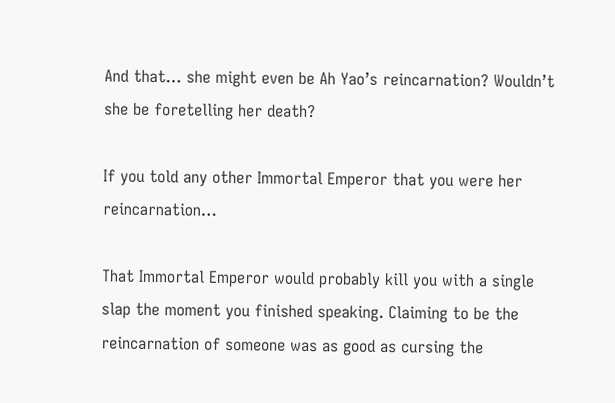And that… she might even be Ah Yao’s reincarnation? Wouldn’t she be foretelling her death?

If you told any other Immortal Emperor that you were her reincarnation…

That Immortal Emperor would probably kill you with a single slap the moment you finished speaking. Claiming to be the reincarnation of someone was as good as cursing the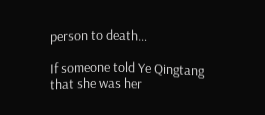person to death…

If someone told Ye Qingtang that she was her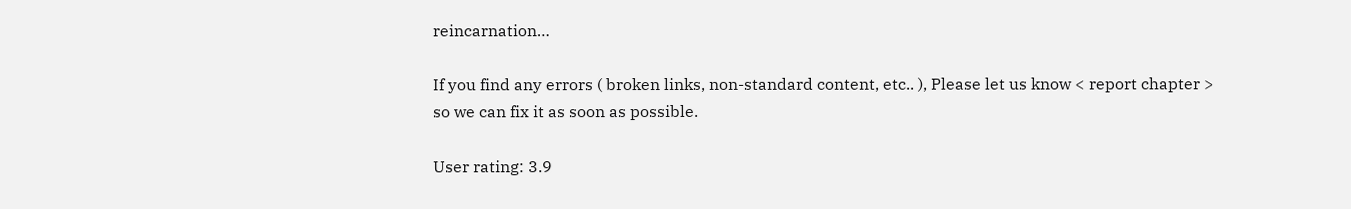reincarnation…

If you find any errors ( broken links, non-standard content, etc.. ), Please let us know < report chapter > so we can fix it as soon as possible.

User rating: 3.9